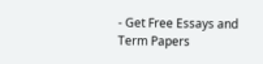- Get Free Essays and Term Papers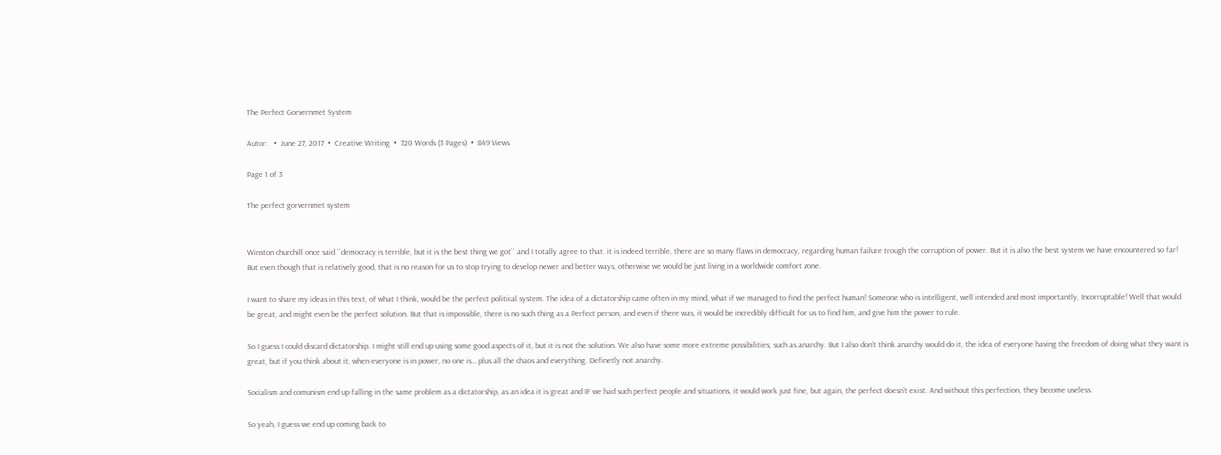The Perfect Gorvernmet System

Autor:   •  June 27, 2017  •  Creative Writing  •  720 Words (3 Pages)  •  849 Views

Page 1 of 3

The perfect gorvernmet system


Winston churchill once said ``democracy is terrible, but it is the best thing we got`` and I totally agree to that. it is indeed terrible, there are so many flaws in democracy, regarding human failure trough the corruption of power. But it is also the best system we have encountered so far! But even though that is relatively good, that is no reason for us to stop trying to develop newer and better ways, otherwise we would be just living in a worldwide comfort zone.

I want to share my ideas in this text, of what I think, would be the perfect political system. The idea of a dictatorship came often in my mind, what if we managed to find the perfect human! Someone who is intelligent, well intended and most importantly, Incorruptable! Well that would be great, and might even be the perfect solution. But that is impossible, there is no such thing as a Perfect person, and even if there was, it would be incredibly difficult for us to find him, and give him the power to rule.

So I guess I could discard dictatorship. I might still end up using some good aspects of it, but it is not the solution. We also have some more extreme possibilities, such as anarchy. But I also don’t think anarchy would do it, the idea of everyone having the freedom of doing what they want is great, but if you think about it, when everyone is in power, no one is… plus all the chaos and everything. Definetly not anarchy.

Socialism and comunism end up falling in the same problem as a dictatorship, as an idea it is great and IF we had such perfect people and situations, it would work just fine, but again, the perfect doesn’t exist. And without this perfection, they become useless.

So yeah, I guess we end up coming back to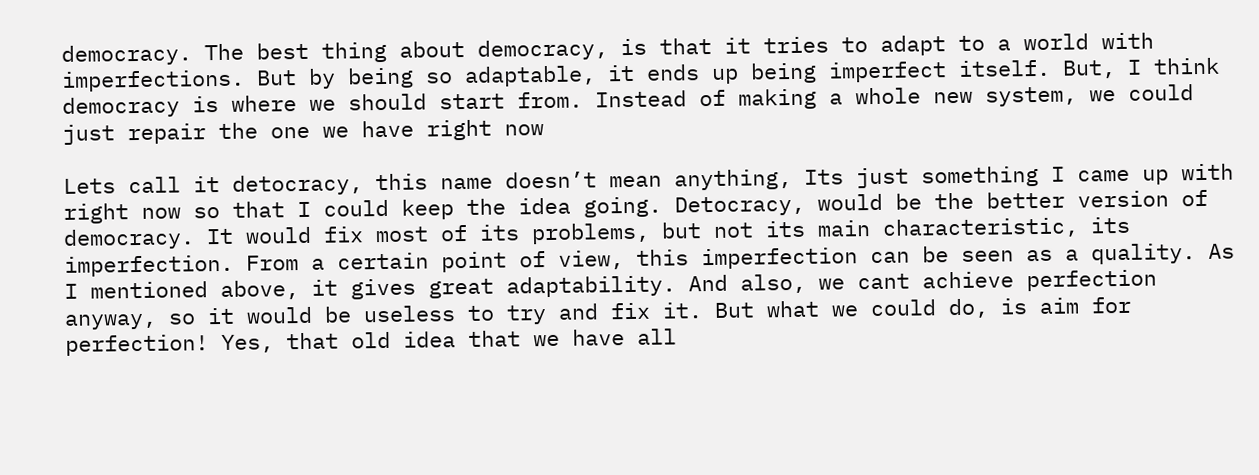democracy. The best thing about democracy, is that it tries to adapt to a world with imperfections. But by being so adaptable, it ends up being imperfect itself. But, I think democracy is where we should start from. Instead of making a whole new system, we could just repair the one we have right now

Lets call it detocracy, this name doesn’t mean anything, Its just something I came up with right now so that I could keep the idea going. Detocracy, would be the better version of democracy. It would fix most of its problems, but not its main characteristic, its imperfection. From a certain point of view, this imperfection can be seen as a quality. As I mentioned above, it gives great adaptability. And also, we cant achieve perfection anyway, so it would be useless to try and fix it. But what we could do, is aim for perfection! Yes, that old idea that we have all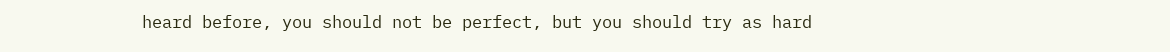heard before, you should not be perfect, but you should try as hard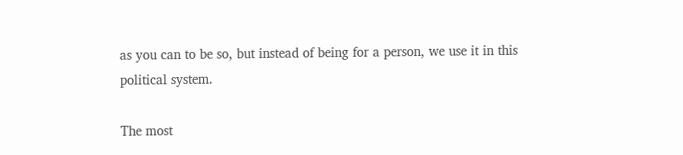as you can to be so, but instead of being for a person, we use it in this political system.

The most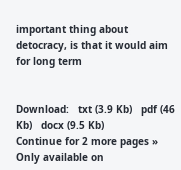important thing about detocracy, is that it would aim for long term


Download:   txt (3.9 Kb)   pdf (46 Kb)   docx (9.5 Kb)
Continue for 2 more pages »
Only available on